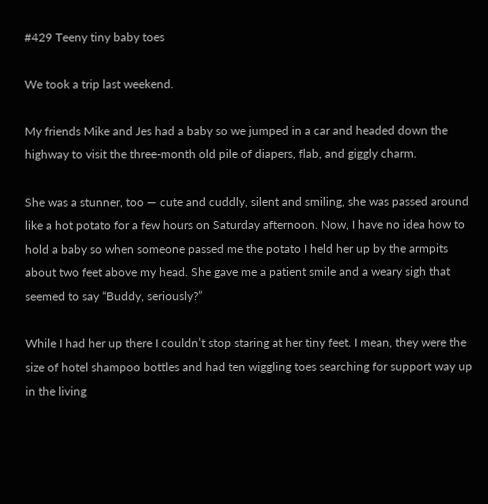#429 Teeny tiny baby toes

We took a trip last weekend.

My friends Mike and Jes had a baby so we jumped in a car and headed down the highway to visit the three-month old pile of diapers, flab, and giggly charm.

She was a stunner, too — cute and cuddly, silent and smiling, she was passed around like a hot potato for a few hours on Saturday afternoon. Now, I have no idea how to hold a baby so when someone passed me the potato I held her up by the armpits about two feet above my head. She gave me a patient smile and a weary sigh that seemed to say “Buddy, seriously?”

While I had her up there I couldn’t stop staring at her tiny feet. I mean, they were the size of hotel shampoo bottles and had ten wiggling toes searching for support way up in the living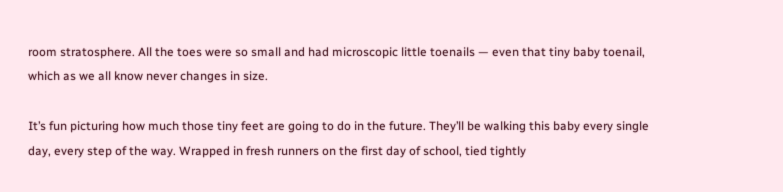room stratosphere. All the toes were so small and had microscopic little toenails — even that tiny baby toenail, which as we all know never changes in size.

It’s fun picturing how much those tiny feet are going to do in the future. They’ll be walking this baby every single day, every step of the way. Wrapped in fresh runners on the first day of school, tied tightly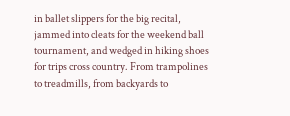in ballet slippers for the big recital, jammed into cleats for the weekend ball tournament, and wedged in hiking shoes for trips cross country. From trampolines to treadmills, from backyards to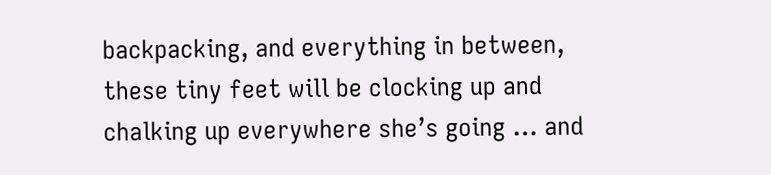backpacking, and everything in between, these tiny feet will be clocking up and chalking up everywhere she’s going … and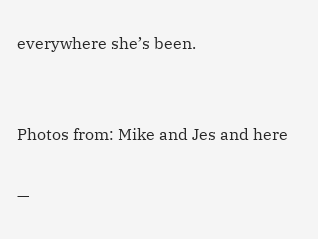everywhere she’s been.


Photos from: Mike and Jes and here

—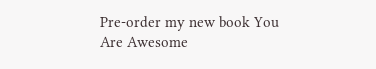Pre-order my new book You Are Awesome